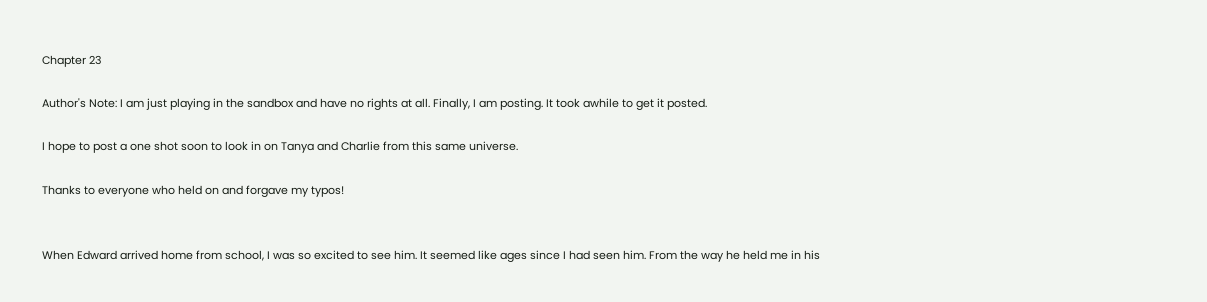Chapter 23

Author's Note: I am just playing in the sandbox and have no rights at all. Finally, I am posting. It took awhile to get it posted.

I hope to post a one shot soon to look in on Tanya and Charlie from this same universe.

Thanks to everyone who held on and forgave my typos!


When Edward arrived home from school, I was so excited to see him. It seemed like ages since I had seen him. From the way he held me in his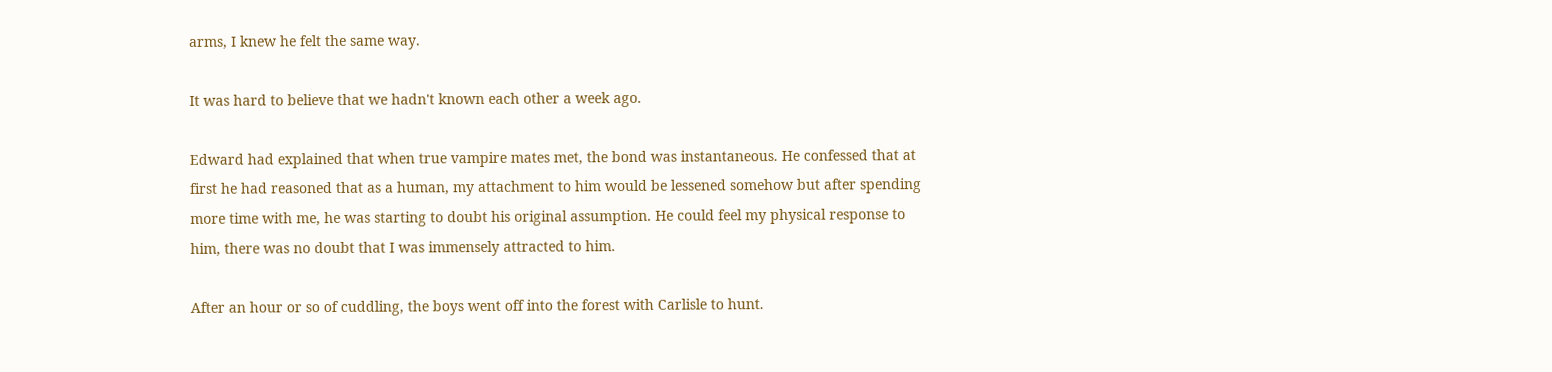arms, I knew he felt the same way.

It was hard to believe that we hadn't known each other a week ago.

Edward had explained that when true vampire mates met, the bond was instantaneous. He confessed that at first he had reasoned that as a human, my attachment to him would be lessened somehow but after spending more time with me, he was starting to doubt his original assumption. He could feel my physical response to him, there was no doubt that I was immensely attracted to him.

After an hour or so of cuddling, the boys went off into the forest with Carlisle to hunt.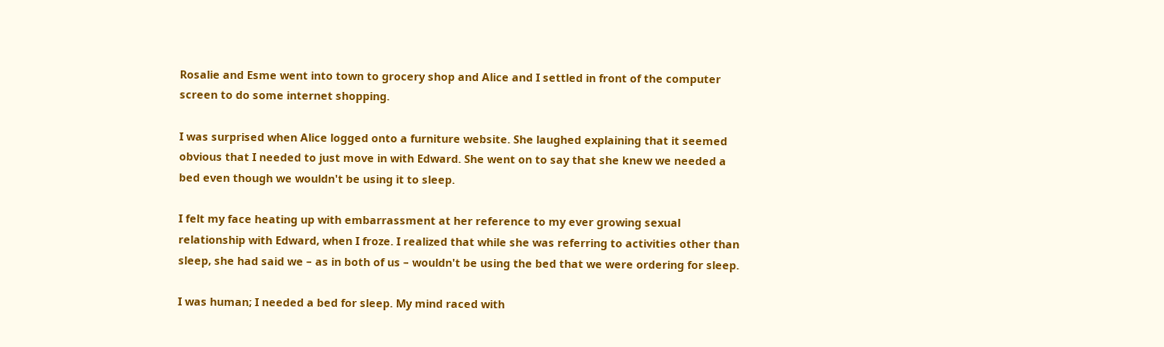Rosalie and Esme went into town to grocery shop and Alice and I settled in front of the computer screen to do some internet shopping.

I was surprised when Alice logged onto a furniture website. She laughed explaining that it seemed obvious that I needed to just move in with Edward. She went on to say that she knew we needed a bed even though we wouldn't be using it to sleep.

I felt my face heating up with embarrassment at her reference to my ever growing sexual relationship with Edward, when I froze. I realized that while she was referring to activities other than sleep, she had said we – as in both of us – wouldn't be using the bed that we were ordering for sleep.

I was human; I needed a bed for sleep. My mind raced with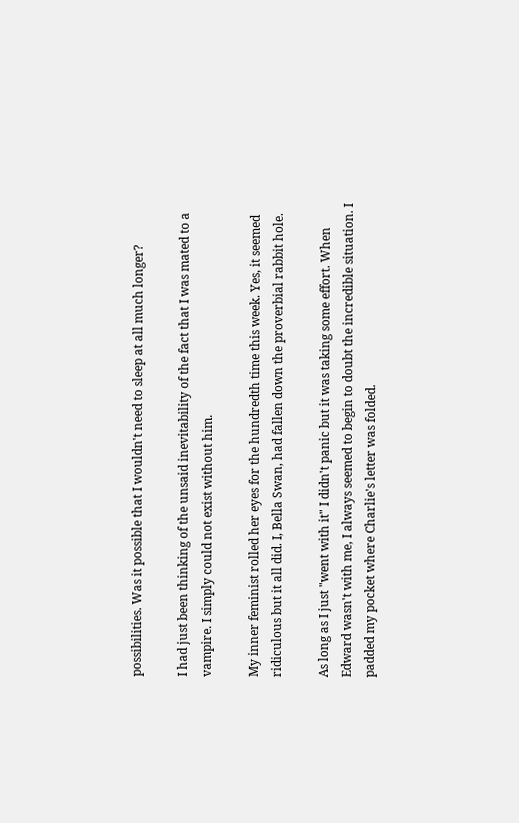possibilities. Was it possible that I wouldn't need to sleep at all much longer?

I had just been thinking of the unsaid inevitability of the fact that I was mated to a vampire. I simply could not exist without him.

My inner feminist rolled her eyes for the hundredth time this week. Yes, it seemed ridiculous but it all did. I, Bella Swan, had fallen down the proverbial rabbit hole.

As long as I just "went with it" I didn't panic but it was taking some effort. When Edward wasn't with me, I always seemed to begin to doubt the incredible situation. I padded my pocket where Charlie's letter was folded.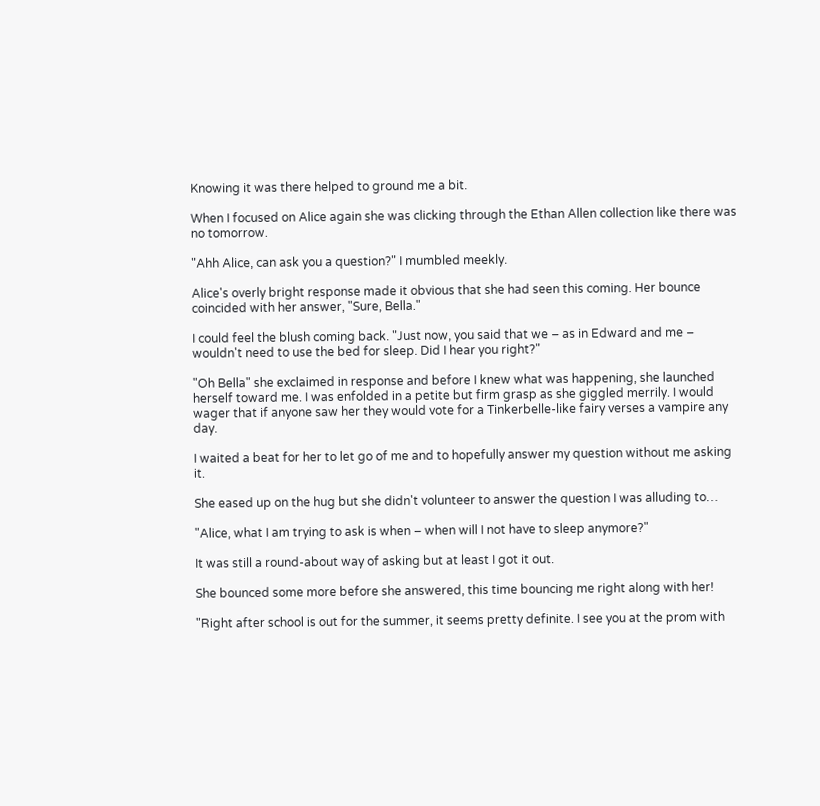Knowing it was there helped to ground me a bit.

When I focused on Alice again she was clicking through the Ethan Allen collection like there was no tomorrow.

"Ahh Alice, can ask you a question?" I mumbled meekly.

Alice's overly bright response made it obvious that she had seen this coming. Her bounce coincided with her answer, "Sure, Bella."

I could feel the blush coming back. "Just now, you said that we – as in Edward and me – wouldn't need to use the bed for sleep. Did I hear you right?"

"Oh Bella" she exclaimed in response and before I knew what was happening, she launched herself toward me. I was enfolded in a petite but firm grasp as she giggled merrily. I would wager that if anyone saw her they would vote for a Tinkerbelle-like fairy verses a vampire any day.

I waited a beat for her to let go of me and to hopefully answer my question without me asking it.

She eased up on the hug but she didn't volunteer to answer the question I was alluding to…

"Alice, what I am trying to ask is when – when will I not have to sleep anymore?"

It was still a round-about way of asking but at least I got it out.

She bounced some more before she answered, this time bouncing me right along with her!

"Right after school is out for the summer, it seems pretty definite. I see you at the prom with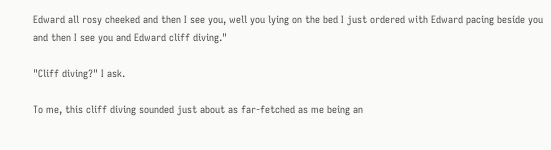Edward all rosy cheeked and then I see you, well you lying on the bed I just ordered with Edward pacing beside you and then I see you and Edward cliff diving."

"Cliff diving?" I ask.

To me, this cliff diving sounded just about as far-fetched as me being an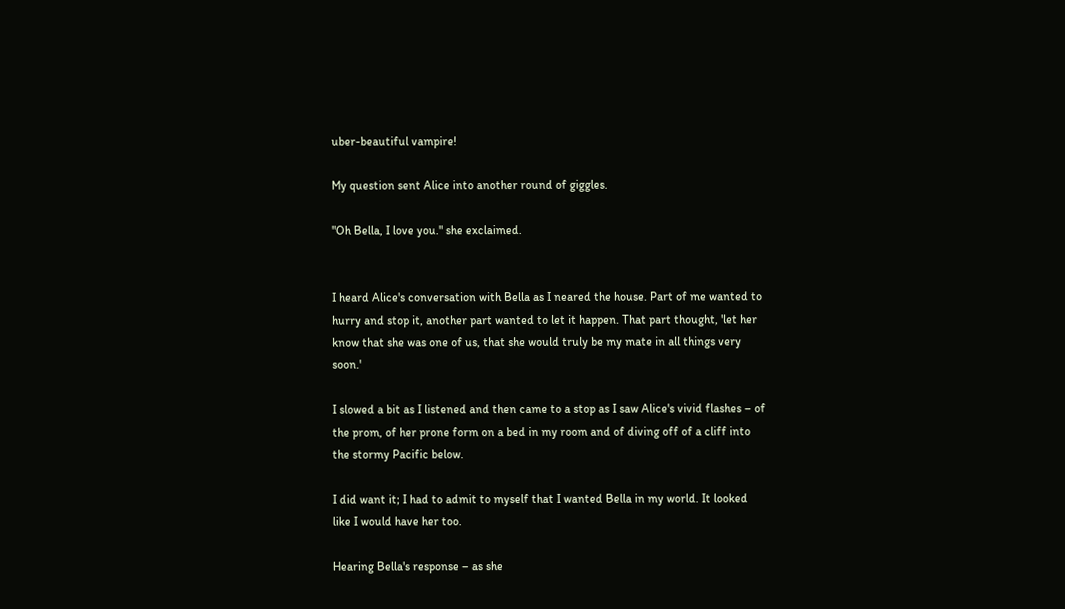uber-beautiful vampire!

My question sent Alice into another round of giggles.

"Oh Bella, I love you." she exclaimed.


I heard Alice's conversation with Bella as I neared the house. Part of me wanted to hurry and stop it, another part wanted to let it happen. That part thought, 'let her know that she was one of us, that she would truly be my mate in all things very soon.'

I slowed a bit as I listened and then came to a stop as I saw Alice's vivid flashes – of the prom, of her prone form on a bed in my room and of diving off of a cliff into the stormy Pacific below.

I did want it; I had to admit to myself that I wanted Bella in my world. It looked like I would have her too.

Hearing Bella's response – as she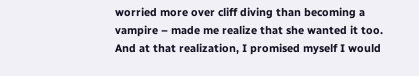worried more over cliff diving than becoming a vampire – made me realize that she wanted it too. And at that realization, I promised myself I would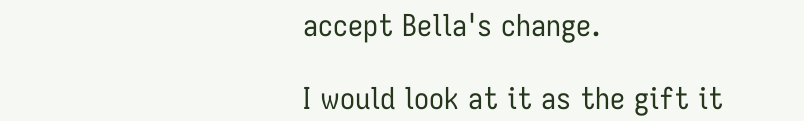accept Bella's change.

I would look at it as the gift it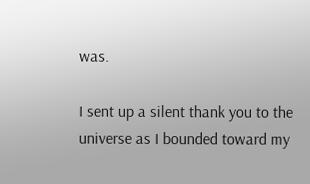was.

I sent up a silent thank you to the universe as I bounded toward my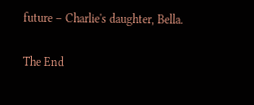future – Charlie's daughter, Bella.

The End